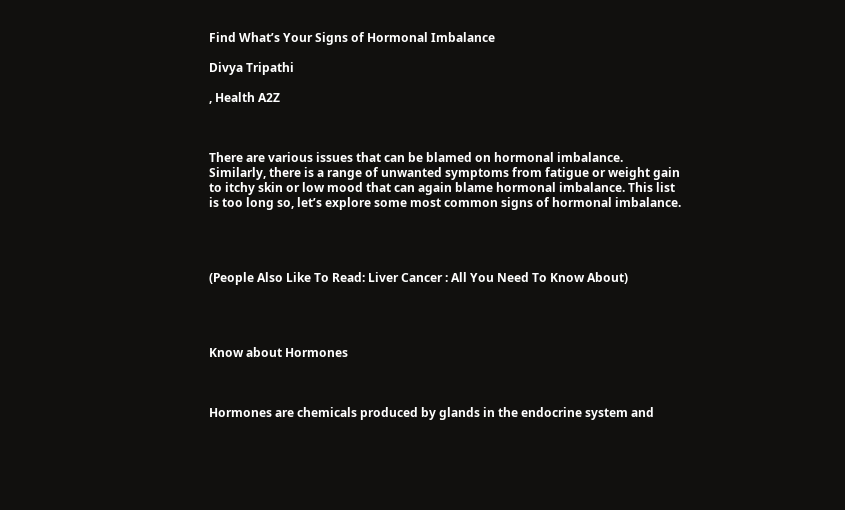Find What’s Your Signs of Hormonal Imbalance

Divya Tripathi

, Health A2Z



There are various issues that can be blamed on hormonal imbalance. Similarly, there is a range of unwanted symptoms from fatigue or weight gain to itchy skin or low mood that can again blame hormonal imbalance. This list is too long so, let’s explore some most common signs of hormonal imbalance.




(People Also Like To Read: Liver Cancer : All You Need To Know About)




Know about Hormones



Hormones are chemicals produced by glands in the endocrine system and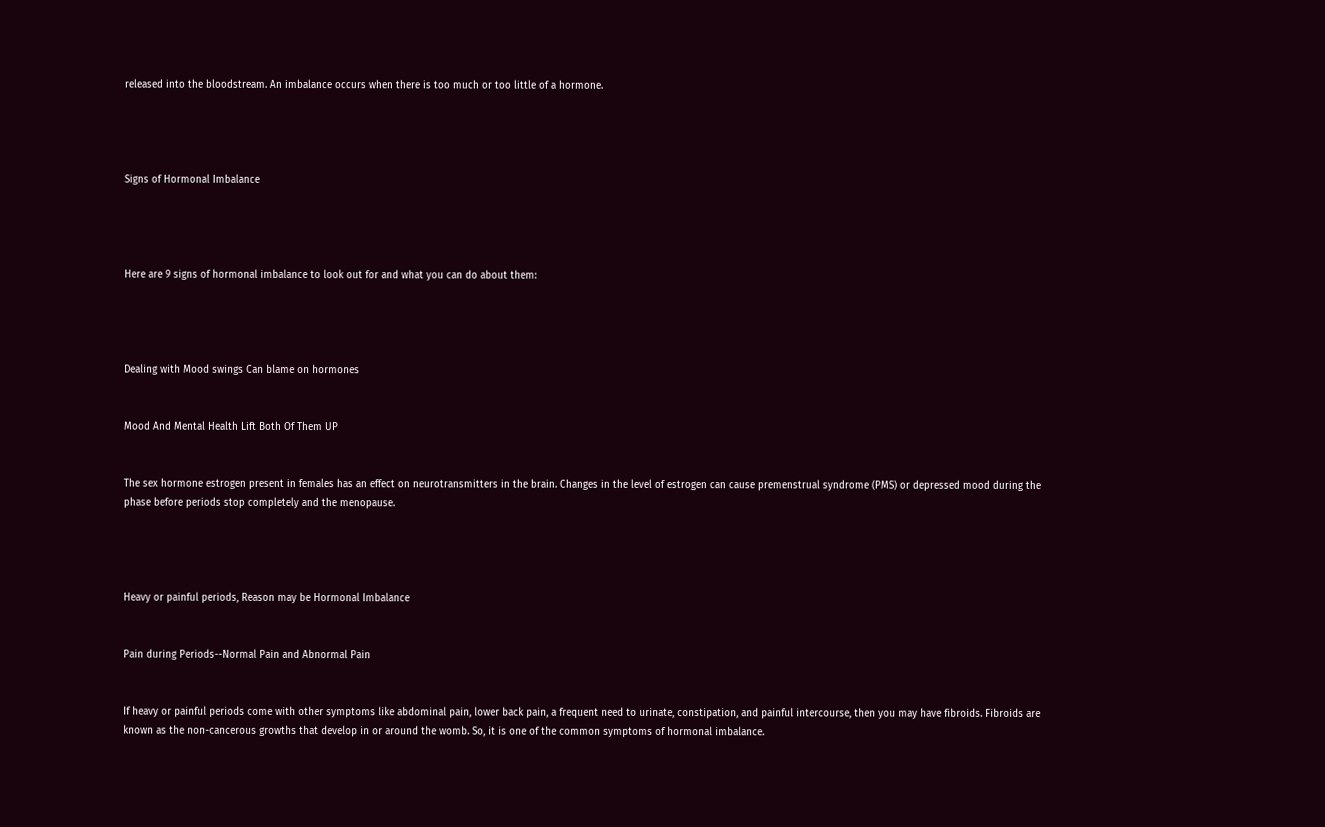released into the bloodstream. An imbalance occurs when there is too much or too little of a hormone.




Signs of Hormonal Imbalance




Here are 9 signs of hormonal imbalance to look out for and what you can do about them:




Dealing with Mood swings Can blame on hormones


Mood And Mental Health Lift Both Of Them UP


The sex hormone estrogen present in females has an effect on neurotransmitters in the brain. Changes in the level of estrogen can cause premenstrual syndrome (PMS) or depressed mood during the phase before periods stop completely and the menopause.




Heavy or painful periods, Reason may be Hormonal Imbalance


Pain during Periods--Normal Pain and Abnormal Pain


If heavy or painful periods come with other symptoms like abdominal pain, lower back pain, a frequent need to urinate, constipation, and painful intercourse, then you may have fibroids. Fibroids are known as the non-cancerous growths that develop in or around the womb. So, it is one of the common symptoms of hormonal imbalance.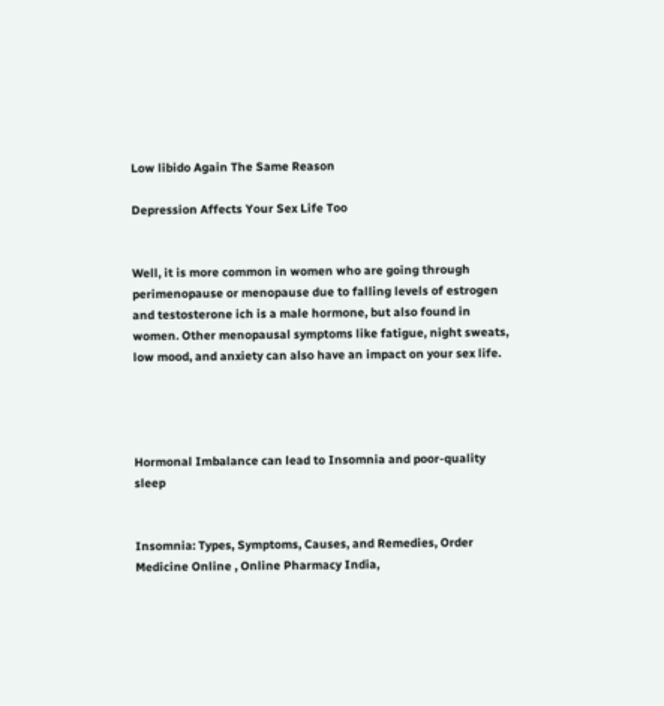Low libido Again The Same Reason

Depression Affects Your Sex Life Too


Well, it is more common in women who are going through perimenopause or menopause due to falling levels of estrogen and testosterone ich is a male hormone, but also found in women. Other menopausal symptoms like fatigue, night sweats, low mood, and anxiety can also have an impact on your sex life.




Hormonal Imbalance can lead to Insomnia and poor-quality sleep


Insomnia: Types, Symptoms, Causes, and Remedies, Order Medicine Online , Online Pharmacy India,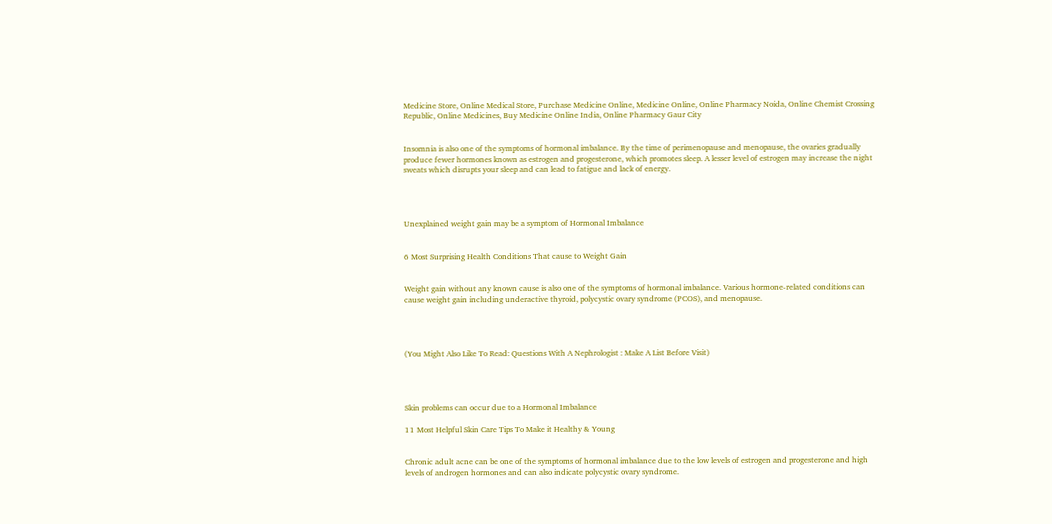Medicine Store, Online Medical Store, Purchase Medicine Online, Medicine Online, Online Pharmacy Noida, Online Chemist Crossing Republic, Online Medicines, Buy Medicine Online India, Online Pharmacy Gaur City


Insomnia is also one of the symptoms of hormonal imbalance. By the time of perimenopause and menopause, the ovaries gradually produce fewer hormones known as estrogen and progesterone, which promotes sleep. A lesser level of estrogen may increase the night sweats which disrupts your sleep and can lead to fatigue and lack of energy.




Unexplained weight gain may be a symptom of Hormonal Imbalance


6 Most Surprising Health Conditions That cause to Weight Gain


Weight gain without any known cause is also one of the symptoms of hormonal imbalance. Various hormone-related conditions can cause weight gain including underactive thyroid, polycystic ovary syndrome (PCOS), and menopause.




(You Might Also Like To Read: Questions With A Nephrologist : Make A List Before Visit)




Skin problems can occur due to a Hormonal Imbalance

11 Most Helpful Skin Care Tips To Make it Healthy & Young


Chronic adult acne can be one of the symptoms of hormonal imbalance due to the low levels of estrogen and progesterone and high levels of androgen hormones and can also indicate polycystic ovary syndrome.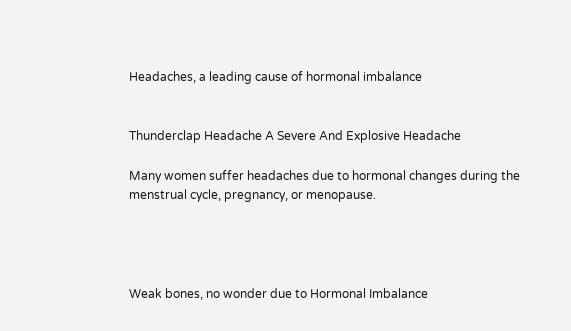Headaches, a leading cause of hormonal imbalance


Thunderclap Headache A Severe And Explosive Headache

Many women suffer headaches due to hormonal changes during the menstrual cycle, pregnancy, or menopause.




Weak bones, no wonder due to Hormonal Imbalance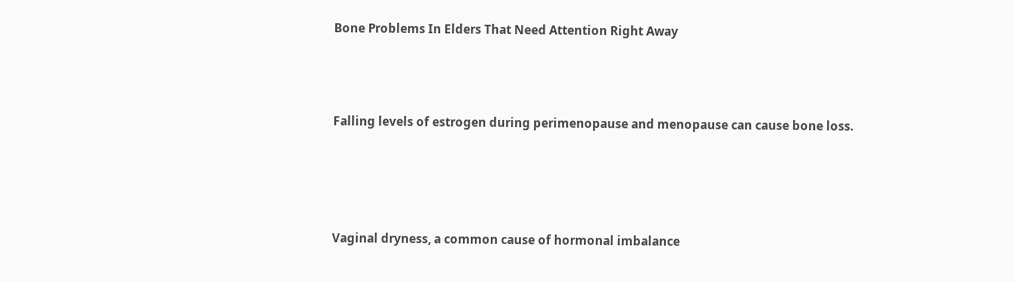Bone Problems In Elders That Need Attention Right Away



Falling levels of estrogen during perimenopause and menopause can cause bone loss.




Vaginal dryness, a common cause of hormonal imbalance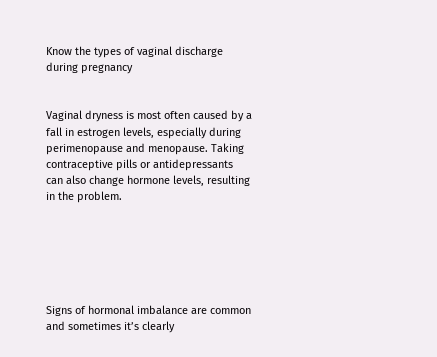Know the types of vaginal discharge during pregnancy


Vaginal dryness is most often caused by a fall in estrogen levels, especially during perimenopause and menopause. Taking contraceptive pills or antidepressants can also change hormone levels, resulting in the problem.






Signs of hormonal imbalance are common and sometimes it’s clearly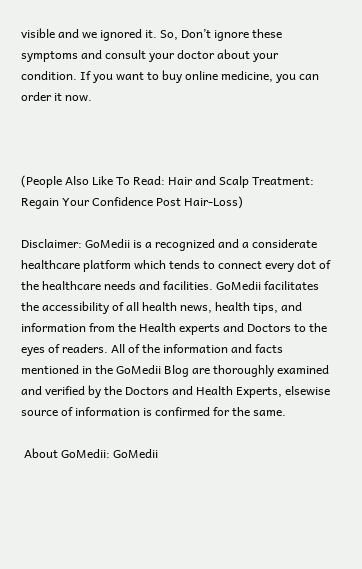visible and we ignored it. So, Don’t ignore these symptoms and consult your doctor about your condition. If you want to buy online medicine, you can order it now.



(People Also Like To Read: Hair and Scalp Treatment: Regain Your Confidence Post Hair-Loss)

Disclaimer: GoMedii is a recognized and a considerate healthcare platform which tends to connect every dot of the healthcare needs and facilities. GoMedii facilitates the accessibility of all health news, health tips, and information from the Health experts and Doctors to the eyes of readers. All of the information and facts mentioned in the GoMedii Blog are thoroughly examined and verified by the Doctors and Health Experts, elsewise source of information is confirmed for the same.

 About GoMedii: GoMedii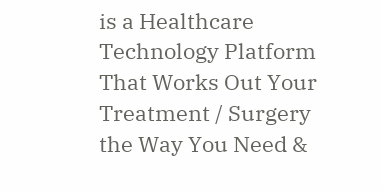is a Healthcare Technology Platform That Works Out Your Treatment / Surgery the Way You Need &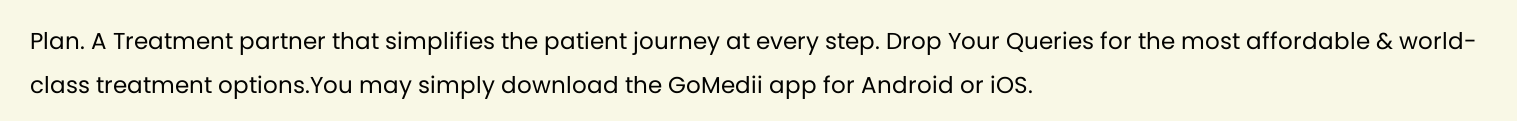Plan. A Treatment partner that simplifies the patient journey at every step. Drop Your Queries for the most affordable & world-class treatment options.You may simply download the GoMedii app for Android or iOS.